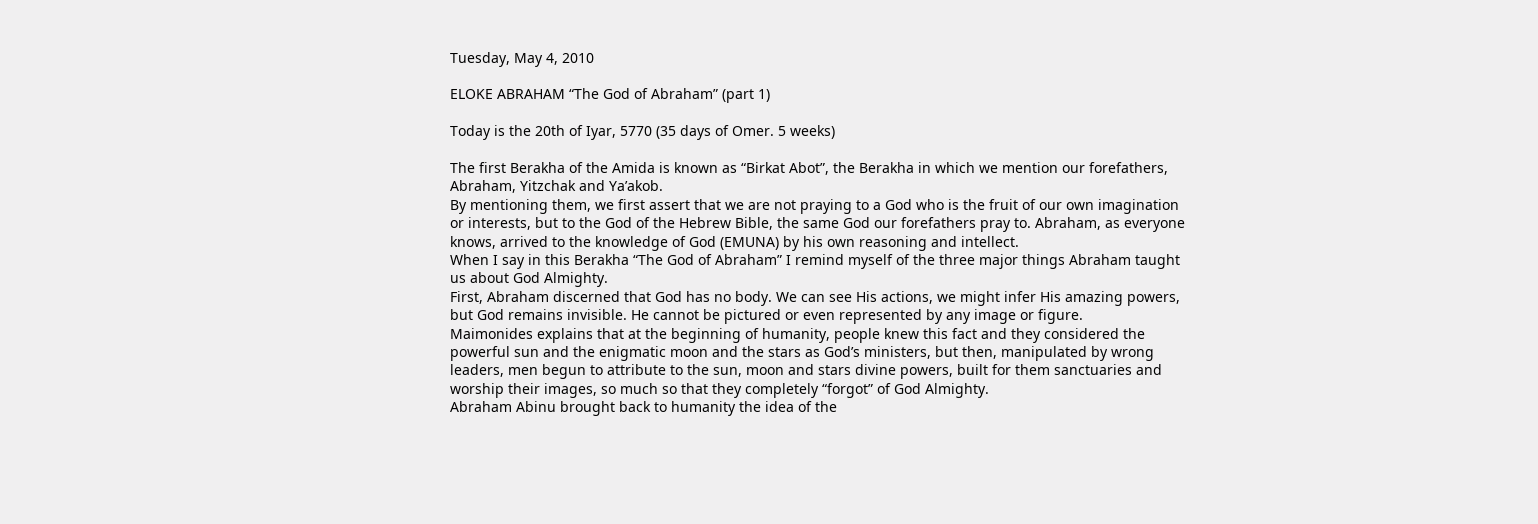Tuesday, May 4, 2010

ELOKE ABRAHAM “The God of Abraham” (part 1)

Today is the 20th of Iyar, 5770 (35 days of Omer. 5 weeks)

The first Berakha of the Amida is known as “Birkat Abot”, the Berakha in which we mention our forefathers, Abraham, Yitzchak and Ya’akob.
By mentioning them, we first assert that we are not praying to a God who is the fruit of our own imagination or interests, but to the God of the Hebrew Bible, the same God our forefathers pray to. Abraham, as everyone knows, arrived to the knowledge of God (EMUNA) by his own reasoning and intellect.
When I say in this Berakha “The God of Abraham” I remind myself of the three major things Abraham taught us about God Almighty.
First, Abraham discerned that God has no body. We can see His actions, we might infer His amazing powers, but God remains invisible. He cannot be pictured or even represented by any image or figure.
Maimonides explains that at the beginning of humanity, people knew this fact and they considered the powerful sun and the enigmatic moon and the stars as God’s ministers, but then, manipulated by wrong leaders, men begun to attribute to the sun, moon and stars divine powers, built for them sanctuaries and worship their images, so much so that they completely “forgot” of God Almighty.
Abraham Abinu brought back to humanity the idea of the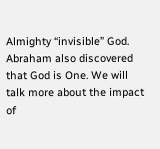Almighty “invisible” God.
Abraham also discovered that God is One. We will talk more about the impact of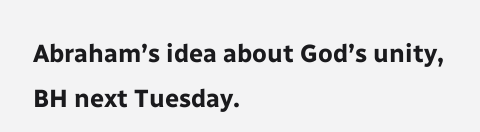Abraham’s idea about God’s unity, BH next Tuesday.